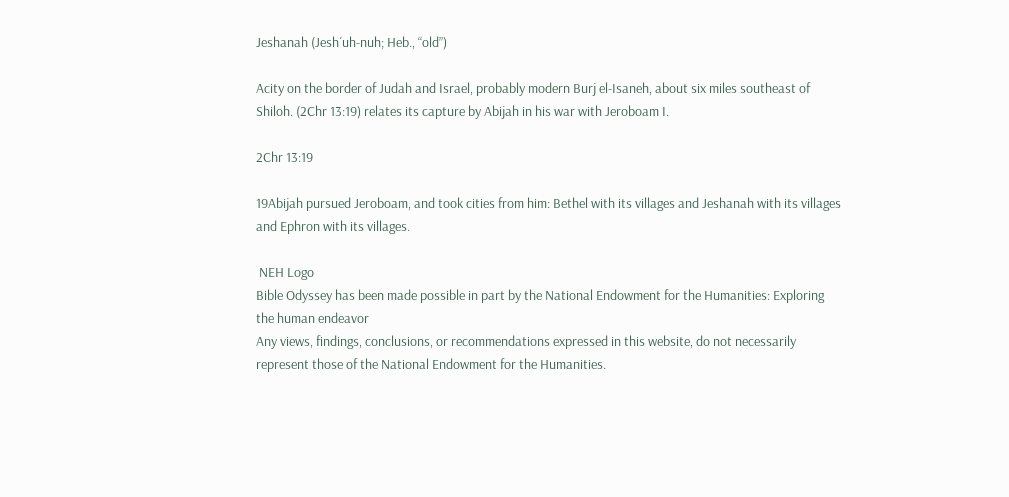Jeshanah (Jesh´uh-nuh; Heb., “old”)

Acity on the border of Judah and Israel, probably modern Burj el-Isaneh, about six miles southeast of Shiloh. (2Chr 13:19) relates its capture by Abijah in his war with Jeroboam I.

2Chr 13:19

19Abijah pursued Jeroboam, and took cities from him: Bethel with its villages and Jeshanah with its villages and Ephron with its villages.

 NEH Logo
Bible Odyssey has been made possible in part by the National Endowment for the Humanities: Exploring the human endeavor
Any views, findings, conclusions, or recommendations expressed in this website, do not necessarily represent those of the National Endowment for the Humanities.